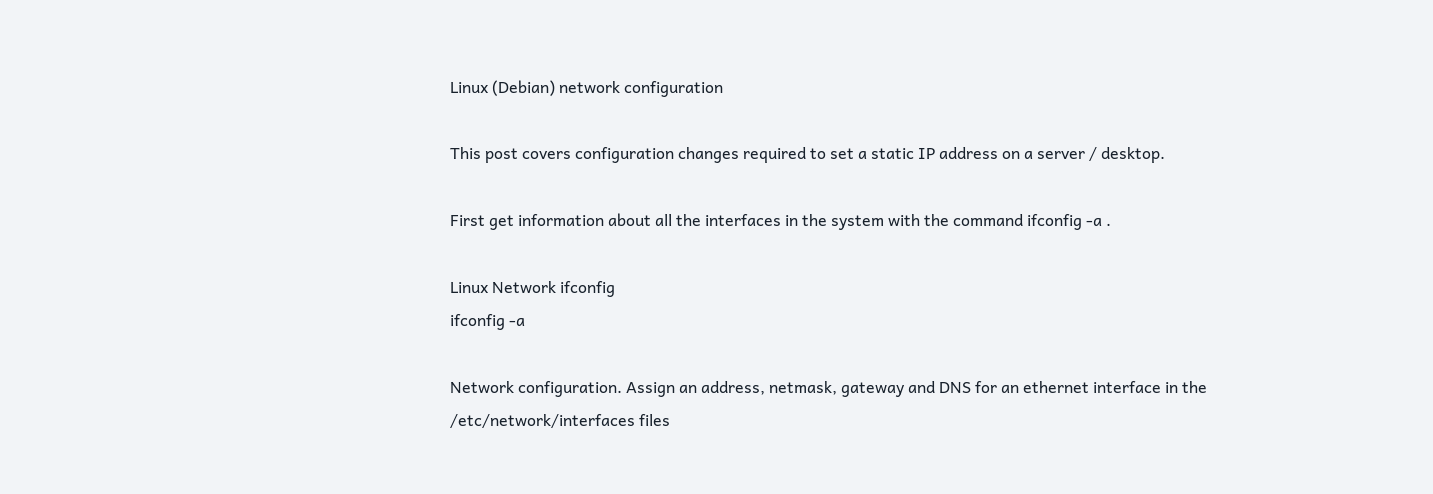Linux (Debian) network configuration

This post covers configuration changes required to set a static IP address on a server / desktop.

First get information about all the interfaces in the system with the command ifconfig -a .

Linux Network ifconfig
ifconfig -a

Network configuration. Assign an address, netmask, gateway and DNS for an ethernet interface in the /etc/network/interfaces files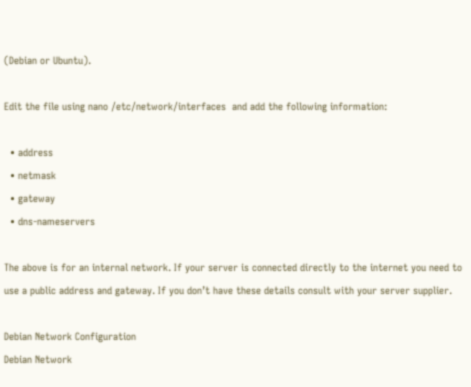(Debian or Ubuntu).

Edit the file using nano /etc/network/interfaces  and add the following information:

  • address
  • netmask
  • gateway
  • dns-nameservers

The above is for an internal network. If your server is connected directly to the internet you need to use a public address and gateway. If you don’t have these details consult with your server supplier.

Debian Network Configuration
Debian Network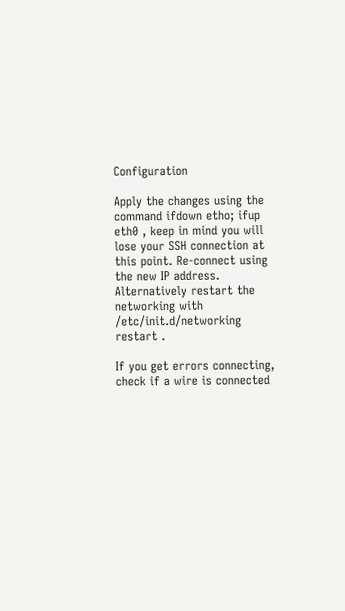Configuration

Apply the changes using the command ifdown etho; ifup eth0 , keep in mind you will lose your SSH connection at this point. Re-connect using the new IP address. Alternatively restart the networking with /etc/init.d/networking restart .

If you get errors connecting, check if a wire is connected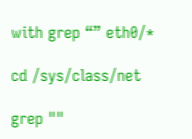with grep “” eth0/*

cd /sys/class/net

grep ""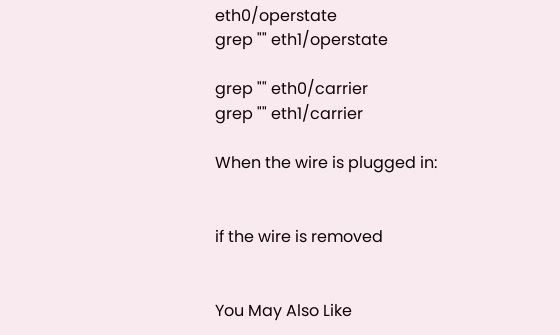eth0/operstate
grep "" eth1/operstate

grep "" eth0/carrier
grep "" eth1/carrier

When the wire is plugged in:


if the wire is removed


You May Also Like